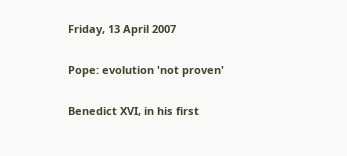Friday, 13 April 2007

Pope: evolution 'not proven'

Benedict XVI, in his first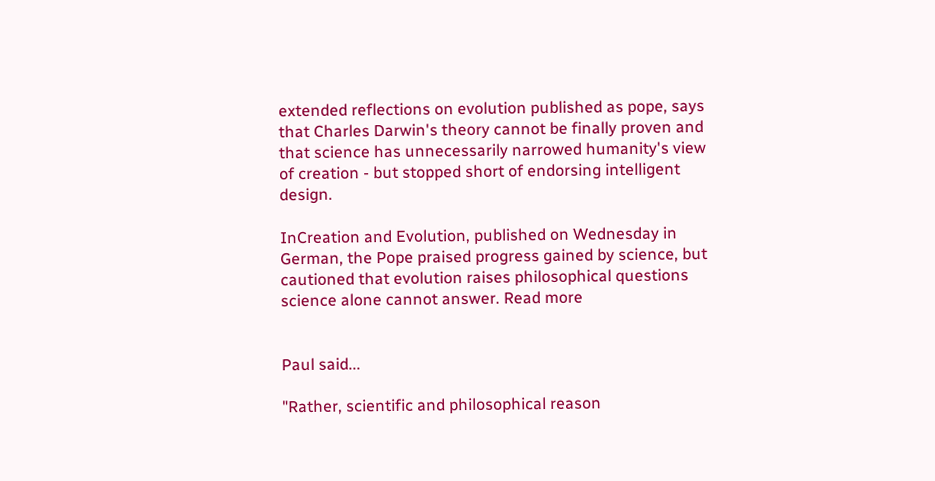extended reflections on evolution published as pope, says that Charles Darwin's theory cannot be finally proven and that science has unnecessarily narrowed humanity's view of creation - but stopped short of endorsing intelligent design.

InCreation and Evolution, published on Wednesday in German, the Pope praised progress gained by science, but cautioned that evolution raises philosophical questions science alone cannot answer. Read more


Paul said...

"Rather, scientific and philosophical reason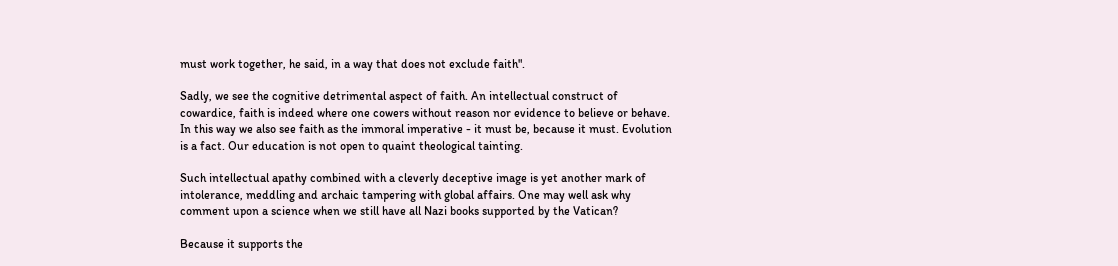must work together, he said, in a way that does not exclude faith".

Sadly, we see the cognitive detrimental aspect of faith. An intellectual construct of cowardice, faith is indeed where one cowers without reason nor evidence to believe or behave. In this way we also see faith as the immoral imperative - it must be, because it must. Evolution is a fact. Our education is not open to quaint theological tainting.

Such intellectual apathy combined with a cleverly deceptive image is yet another mark of intolerance, meddling and archaic tampering with global affairs. One may well ask why comment upon a science when we still have all Nazi books supported by the Vatican?

Because it supports the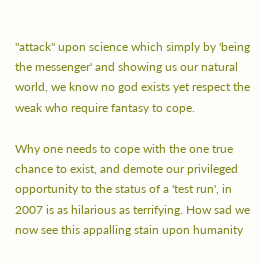"attack" upon science which simply by 'being the messenger' and showing us our natural world, we know no god exists yet respect the weak who require fantasy to cope.

Why one needs to cope with the one true chance to exist, and demote our privileged opportunity to the status of a 'test run', in 2007 is as hilarious as terrifying. How sad we now see this appalling stain upon humanity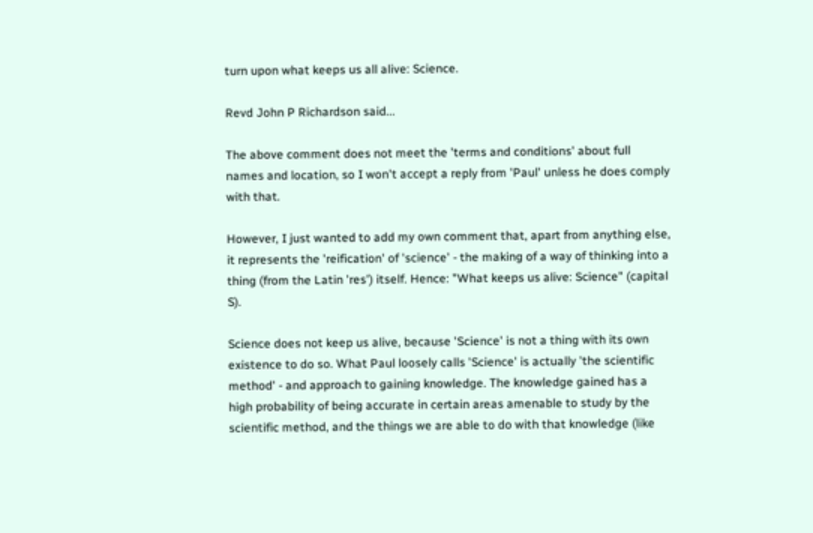turn upon what keeps us all alive: Science.

Revd John P Richardson said...

The above comment does not meet the 'terms and conditions' about full names and location, so I won't accept a reply from 'Paul' unless he does comply with that.

However, I just wanted to add my own comment that, apart from anything else, it represents the 'reification' of 'science' - the making of a way of thinking into a thing (from the Latin 'res') itself. Hence: "What keeps us alive: Science" (capital S).

Science does not keep us alive, because 'Science' is not a thing with its own existence to do so. What Paul loosely calls 'Science' is actually 'the scientific method' - and approach to gaining knowledge. The knowledge gained has a high probability of being accurate in certain areas amenable to study by the scientific method, and the things we are able to do with that knowledge (like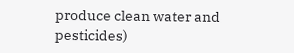produce clean water and pesticides)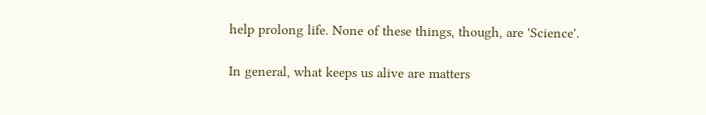help prolong life. None of these things, though, are 'Science'.

In general, what keeps us alive are matters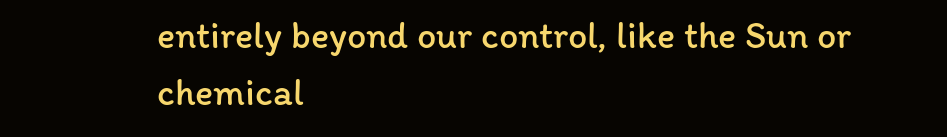entirely beyond our control, like the Sun or chemical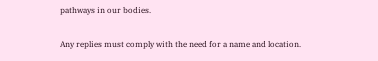pathways in our bodies.

Any replies must comply with the need for a name and location.